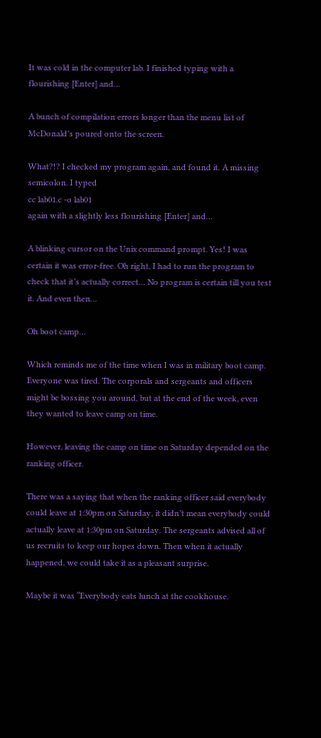It was cold in the computer lab. I finished typing with a flourishing [Enter] and…

A bunch of compilation errors longer than the menu list of McDonald’s poured onto the screen.

What?!? I checked my program again, and found it. A missing semicolon. I typed
cc lab01.c -o lab01
again with a slightly less flourishing [Enter] and…

A blinking cursor on the Unix command prompt. Yes! I was certain it was error-free. Oh right, I had to run the program to check that it’s actually correct… No program is certain till you test it. And even then…

Oh boot camp…

Which reminds me of the time when I was in military boot camp. Everyone was tired. The corporals and sergeants and officers might be bossing you around, but at the end of the week, even they wanted to leave camp on time.

However, leaving the camp on time on Saturday depended on the ranking officer.

There was a saying that when the ranking officer said everybody could leave at 1:30pm on Saturday, it didn’t mean everybody could actually leave at 1:30pm on Saturday. The sergeants advised all of us recruits to keep our hopes down. Then when it actually happened, we could take it as a pleasant surprise.

Maybe it was “Everybody eats lunch at the cookhouse.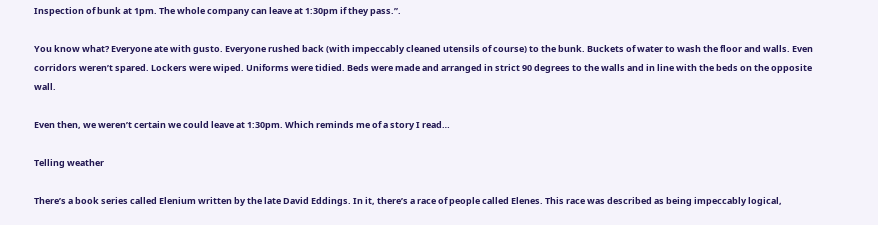Inspection of bunk at 1pm. The whole company can leave at 1:30pm if they pass.”.

You know what? Everyone ate with gusto. Everyone rushed back (with impeccably cleaned utensils of course) to the bunk. Buckets of water to wash the floor and walls. Even corridors weren’t spared. Lockers were wiped. Uniforms were tidied. Beds were made and arranged in strict 90 degrees to the walls and in line with the beds on the opposite wall.

Even then, we weren’t certain we could leave at 1:30pm. Which reminds me of a story I read…

Telling weather

There’s a book series called Elenium written by the late David Eddings. In it, there’s a race of people called Elenes. This race was described as being impeccably logical,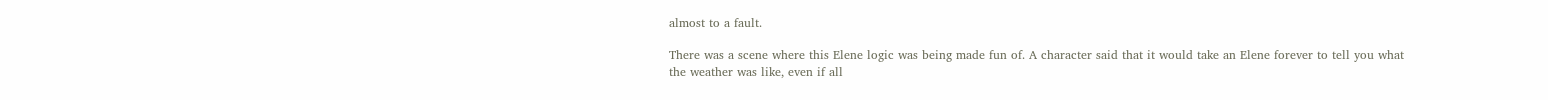almost to a fault.

There was a scene where this Elene logic was being made fun of. A character said that it would take an Elene forever to tell you what the weather was like, even if all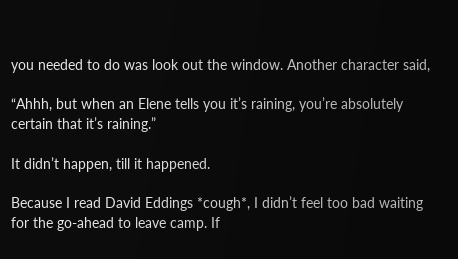you needed to do was look out the window. Another character said,

“Ahhh, but when an Elene tells you it’s raining, you’re absolutely certain that it’s raining.”

It didn’t happen, till it happened.

Because I read David Eddings *cough*, I didn’t feel too bad waiting for the go-ahead to leave camp. If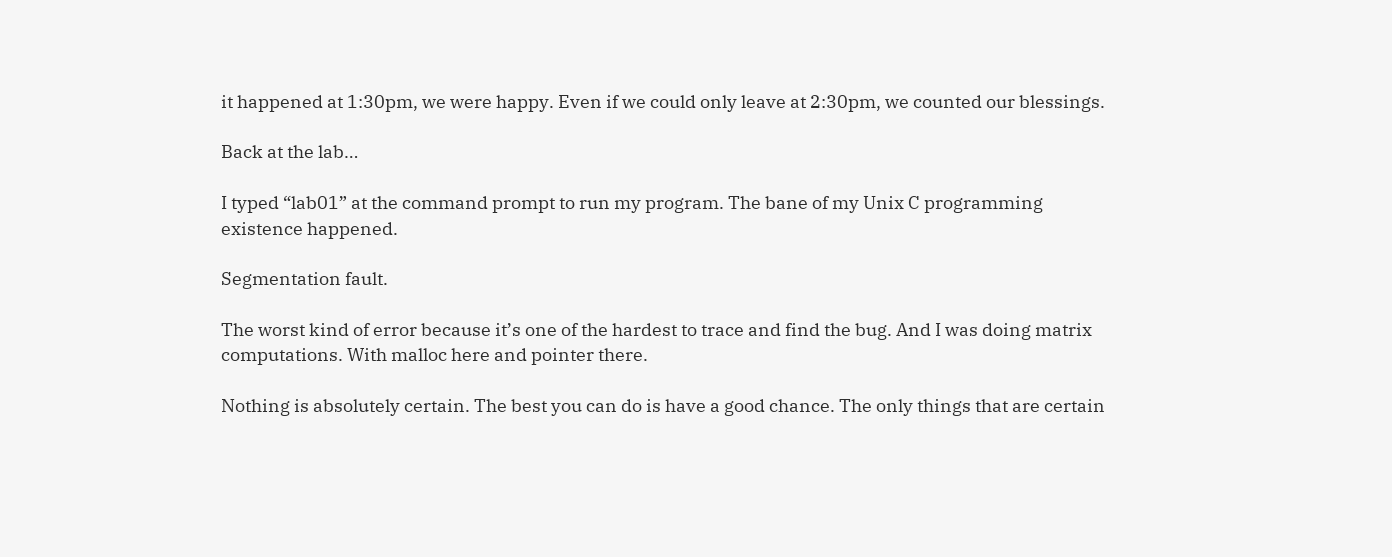it happened at 1:30pm, we were happy. Even if we could only leave at 2:30pm, we counted our blessings.

Back at the lab…

I typed “lab01” at the command prompt to run my program. The bane of my Unix C programming existence happened.

Segmentation fault.

The worst kind of error because it’s one of the hardest to trace and find the bug. And I was doing matrix computations. With malloc here and pointer there.

Nothing is absolutely certain. The best you can do is have a good chance. The only things that are certain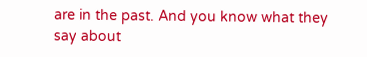are in the past. And you know what they say about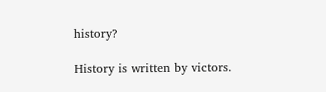history?

History is written by victors.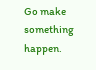Go make something happen.